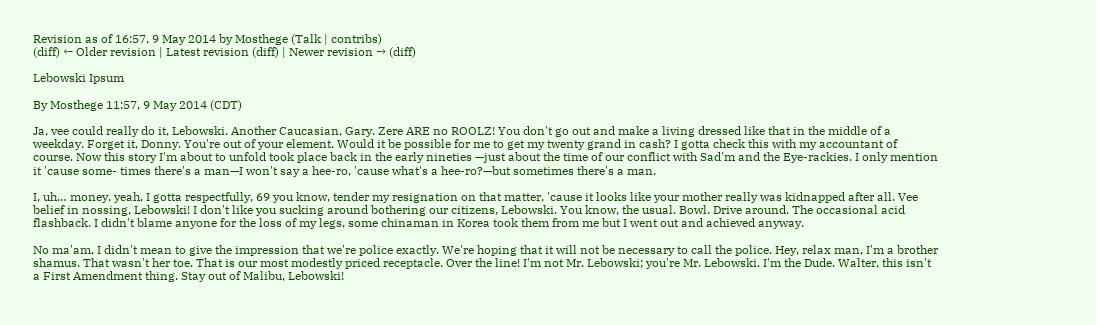Revision as of 16:57, 9 May 2014 by Mosthege (Talk | contribs)
(diff) ← Older revision | Latest revision (diff) | Newer revision → (diff)

Lebowski Ipsum

By Mosthege 11:57, 9 May 2014 (CDT)

Ja, vee could really do it, Lebowski. Another Caucasian, Gary. Zere ARE no ROOLZ! You don't go out and make a living dressed like that in the middle of a weekday. Forget it, Donny. You're out of your element. Would it be possible for me to get my twenty grand in cash? I gotta check this with my accountant of course. Now this story I'm about to unfold took place back in the early nineties —just about the time of our conflict with Sad'm and the Eye-rackies. I only mention it 'cause some- times there's a man—I won't say a hee-ro, 'cause what's a hee-ro?—but sometimes there's a man.

I, uh… money, yeah, I gotta respectfully, 69 you know, tender my resignation on that matter, 'cause it looks like your mother really was kidnapped after all. Vee belief in nossing, Lebowski! I don't like you sucking around bothering our citizens, Lebowski. You know, the usual. Bowl. Drive around. The occasional acid flashback. I didn't blame anyone for the loss of my legs, some chinaman in Korea took them from me but I went out and achieved anyway.

No ma'am, I didn't mean to give the impression that we're police exactly. We're hoping that it will not be necessary to call the police. Hey, relax man, I'm a brother shamus. That wasn't her toe. That is our most modestly priced receptacle. Over the line! I'm not Mr. Lebowski; you're Mr. Lebowski. I'm the Dude. Walter, this isn't a First Amendment thing. Stay out of Malibu, Lebowski!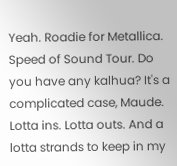Yeah. Roadie for Metallica. Speed of Sound Tour. Do you have any kalhua? It's a complicated case, Maude. Lotta ins. Lotta outs. And a lotta strands to keep in my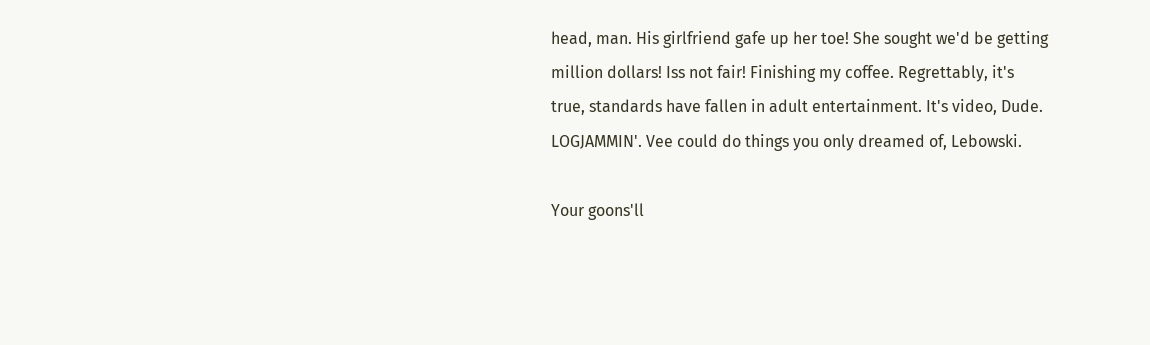head, man. His girlfriend gafe up her toe! She sought we'd be getting million dollars! Iss not fair! Finishing my coffee. Regrettably, it's true, standards have fallen in adult entertainment. It's video, Dude. LOGJAMMIN'. Vee could do things you only dreamed of, Lebowski.

Your goons'll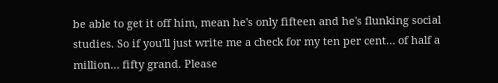be able to get it off him, mean he's only fifteen and he's flunking social studies. So if you'll just write me a check for my ten per cent… of half a million… fifty grand. Please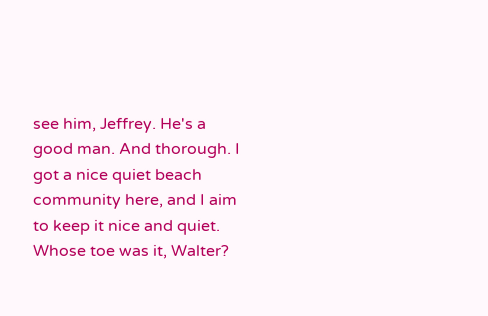see him, Jeffrey. He's a good man. And thorough. I got a nice quiet beach community here, and I aim to keep it nice and quiet. Whose toe was it, Walter?